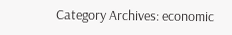Category Archives: economic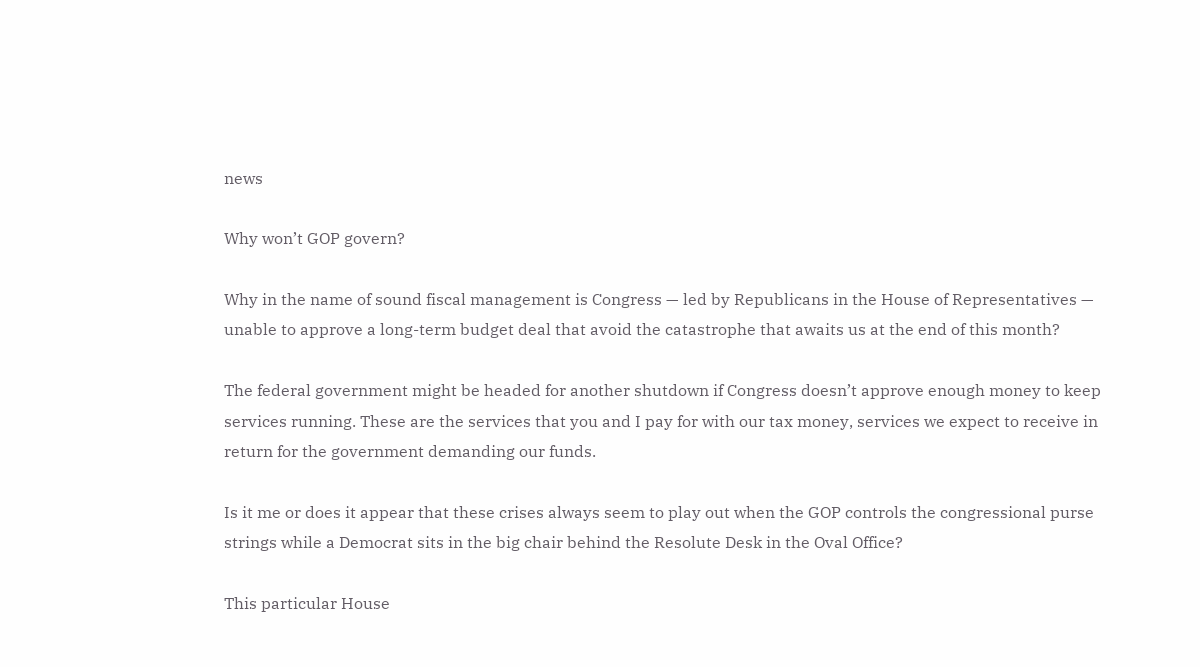news

Why won’t GOP govern?

Why in the name of sound fiscal management is Congress — led by Republicans in the House of Representatives — unable to approve a long-term budget deal that avoid the catastrophe that awaits us at the end of this month?

The federal government might be headed for another shutdown if Congress doesn’t approve enough money to keep services running. These are the services that you and I pay for with our tax money, services we expect to receive in return for the government demanding our funds.

Is it me or does it appear that these crises always seem to play out when the GOP controls the congressional purse strings while a Democrat sits in the big chair behind the Resolute Desk in the Oval Office?

This particular House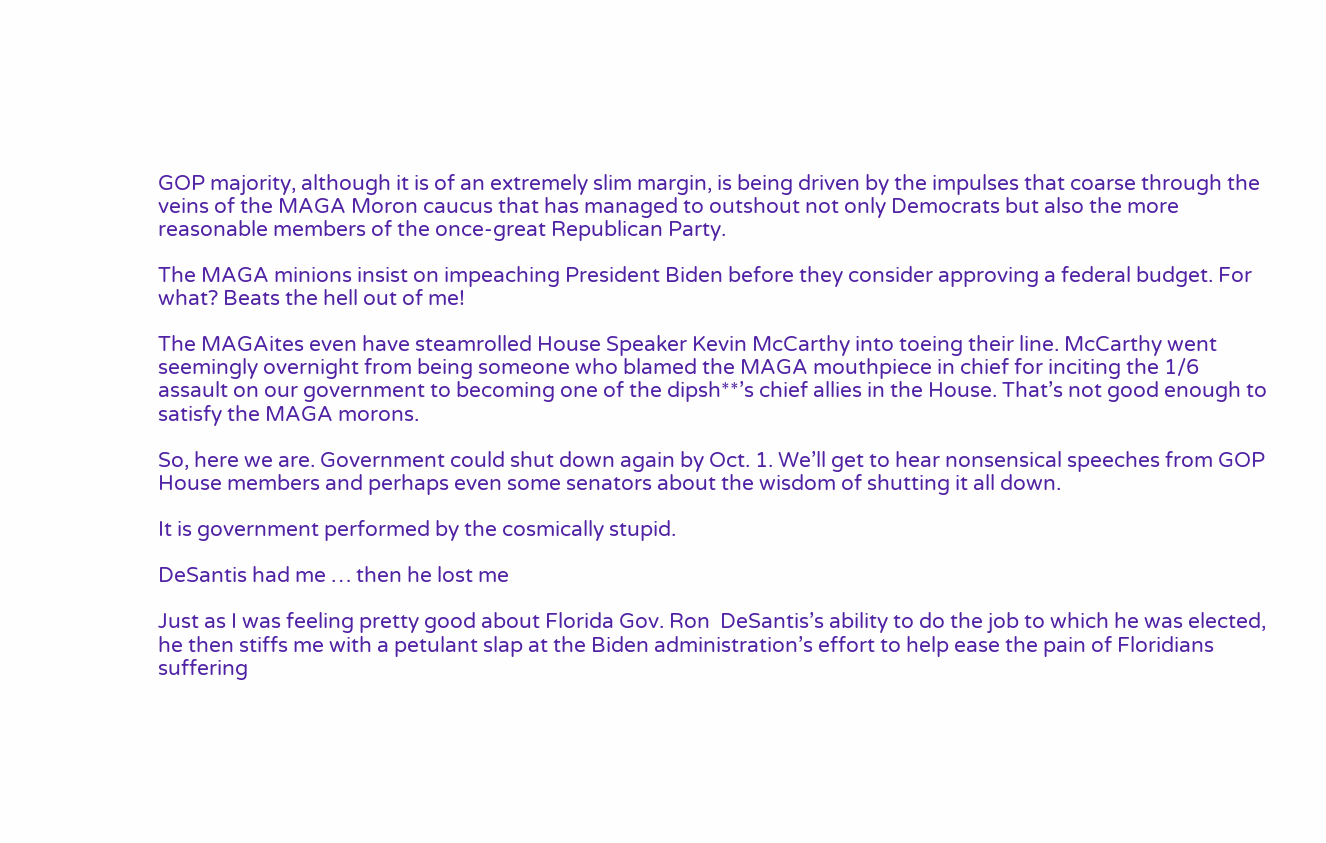GOP majority, although it is of an extremely slim margin, is being driven by the impulses that coarse through the veins of the MAGA Moron caucus that has managed to outshout not only Democrats but also the more reasonable members of the once-great Republican Party.

The MAGA minions insist on impeaching President Biden before they consider approving a federal budget. For what? Beats the hell out of me!

The MAGAites even have steamrolled House Speaker Kevin McCarthy into toeing their line. McCarthy went seemingly overnight from being someone who blamed the MAGA mouthpiece in chief for inciting the 1/6 assault on our government to becoming one of the dipsh**’s chief allies in the House. That’s not good enough to satisfy the MAGA morons.

So, here we are. Government could shut down again by Oct. 1. We’ll get to hear nonsensical speeches from GOP House members and perhaps even some senators about the wisdom of shutting it all down.

It is government performed by the cosmically stupid.

DeSantis had me … then he lost me

Just as I was feeling pretty good about Florida Gov. Ron  DeSantis’s ability to do the job to which he was elected, he then stiffs me with a petulant slap at the Biden administration’s effort to help ease the pain of Floridians suffering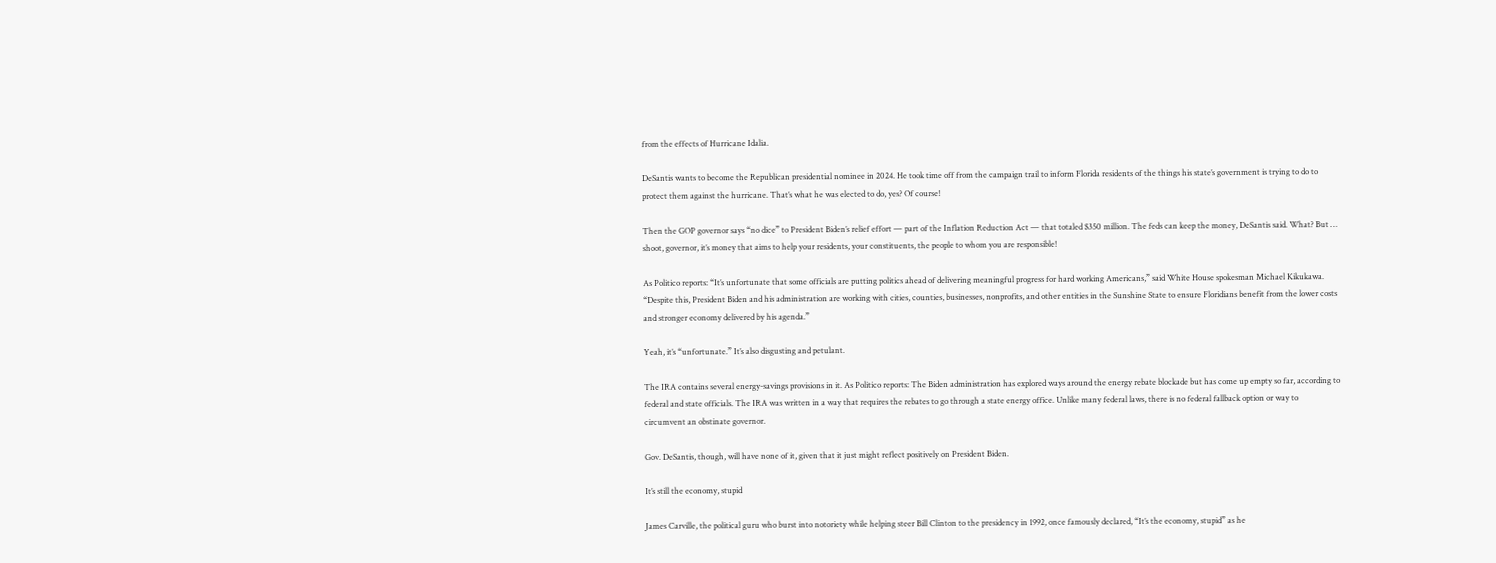from the effects of Hurricane Idalia.

DeSantis wants to become the Republican presidential nominee in 2024. He took time off from the campaign trail to inform Florida residents of the things his state’s government is trying to do to protect them against the hurricane. That’s what he was elected to do, yes? Of course!

Then the GOP governor says “no dice” to President Biden’s relief effort — part of the Inflation Reduction Act — that totaled $350 million. The feds can keep the money, DeSantis said. What? But … shoot, governor, it’s money that aims to help your residents, your constituents, the people to whom you are responsible!

As Politico reports: “It’s unfortunate that some officials are putting politics ahead of delivering meaningful progress for hard working Americans,” said White House spokesman Michael Kikukawa. “Despite this, President Biden and his administration are working with cities, counties, businesses, nonprofits, and other entities in the Sunshine State to ensure Floridians benefit from the lower costs and stronger economy delivered by his agenda.”

Yeah, it’s “unfortunate.” It’s also disgusting and petulant.

The IRA contains several energy-savings provisions in it. As Politico reports: The Biden administration has explored ways around the energy rebate blockade but has come up empty so far, according to federal and state officials. The IRA was written in a way that requires the rebates to go through a state energy office. Unlike many federal laws, there is no federal fallback option or way to circumvent an obstinate governor.

Gov. DeSantis, though, will have none of it, given that it just might reflect positively on President Biden.

It’s still the economy, stupid

James Carville, the political guru who burst into notoriety while helping steer Bill Clinton to the presidency in 1992, once famously declared, “It’s the economy, stupid” as he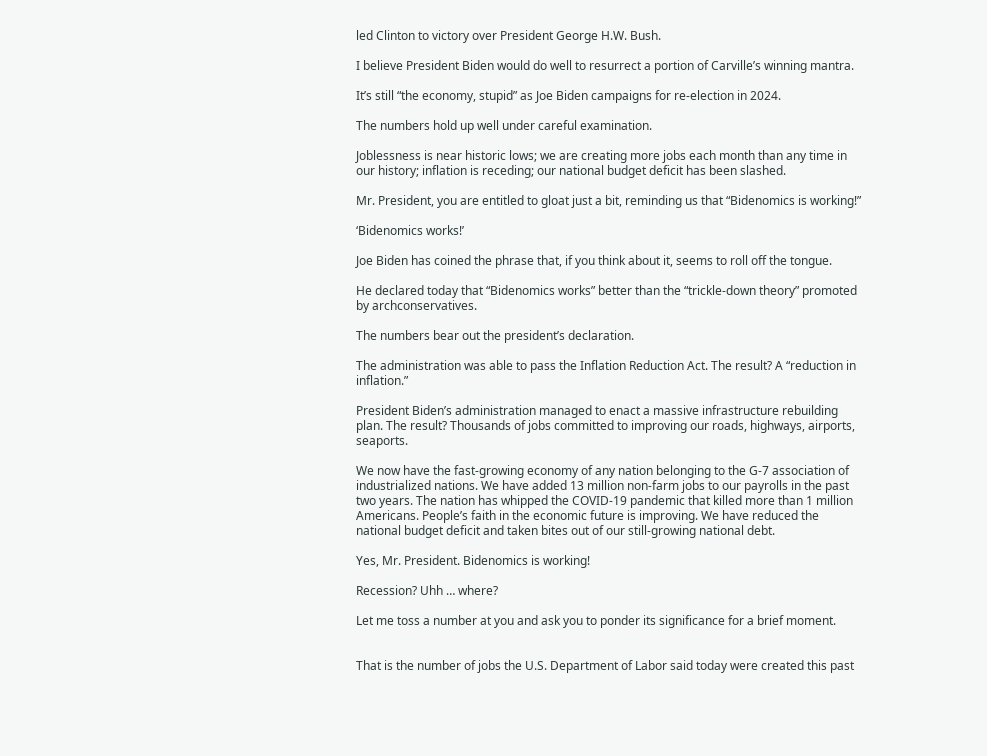led Clinton to victory over President George H.W. Bush.

I believe President Biden would do well to resurrect a portion of Carville’s winning mantra.

It’s still “the economy, stupid” as Joe Biden campaigns for re-election in 2024.

The numbers hold up well under careful examination.

Joblessness is near historic lows; we are creating more jobs each month than any time in our history; inflation is receding; our national budget deficit has been slashed.

Mr. President, you are entitled to gloat just a bit, reminding us that “Bidenomics is working!”

‘Bidenomics works!’

Joe Biden has coined the phrase that, if you think about it, seems to roll off the tongue.

He declared today that “Bidenomics works” better than the “trickle-down theory” promoted by archconservatives.

The numbers bear out the president’s declaration.

The administration was able to pass the Inflation Reduction Act. The result? A “reduction in inflation.”

President Biden’s administration managed to enact a massive infrastructure rebuilding plan. The result? Thousands of jobs committed to improving our roads, highways, airports, seaports.

We now have the fast-growing economy of any nation belonging to the G-7 association of industrialized nations. We have added 13 million non-farm jobs to our payrolls in the past two years. The nation has whipped the COVID-19 pandemic that killed more than 1 million Americans. People’s faith in the economic future is improving. We have reduced the national budget deficit and taken bites out of our still-growing national debt.

Yes, Mr. President. Bidenomics is working!

Recession? Uhh … where?

Let me toss a number at you and ask you to ponder its significance for a brief moment.


That is the number of jobs the U.S. Department of Labor said today were created this past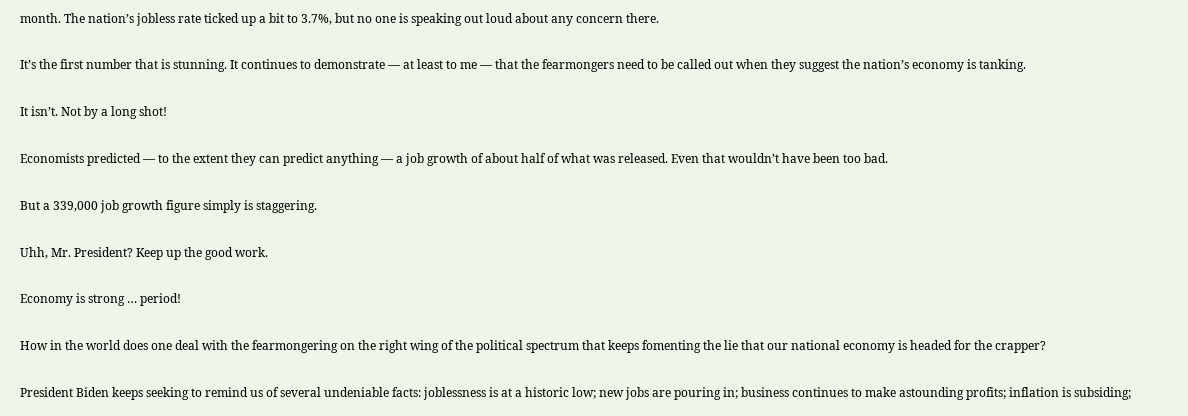month. The nation’s jobless rate ticked up a bit to 3.7%, but no one is speaking out loud about any concern there.

It’s the first number that is stunning. It continues to demonstrate — at least to me — that the fearmongers need to be called out when they suggest the nation’s economy is tanking.

It isn’t. Not by a long shot!

Economists predicted — to the extent they can predict anything — a job growth of about half of what was released. Even that wouldn’t have been too bad.

But a 339,000 job growth figure simply is staggering.

Uhh, Mr. President? Keep up the good work.

Economy is strong … period!

How in the world does one deal with the fearmongering on the right wing of the political spectrum that keeps fomenting the lie that our national economy is headed for the crapper?

President Biden keeps seeking to remind us of several undeniable facts: joblessness is at a historic low; new jobs are pouring in; business continues to make astounding profits; inflation is subsiding;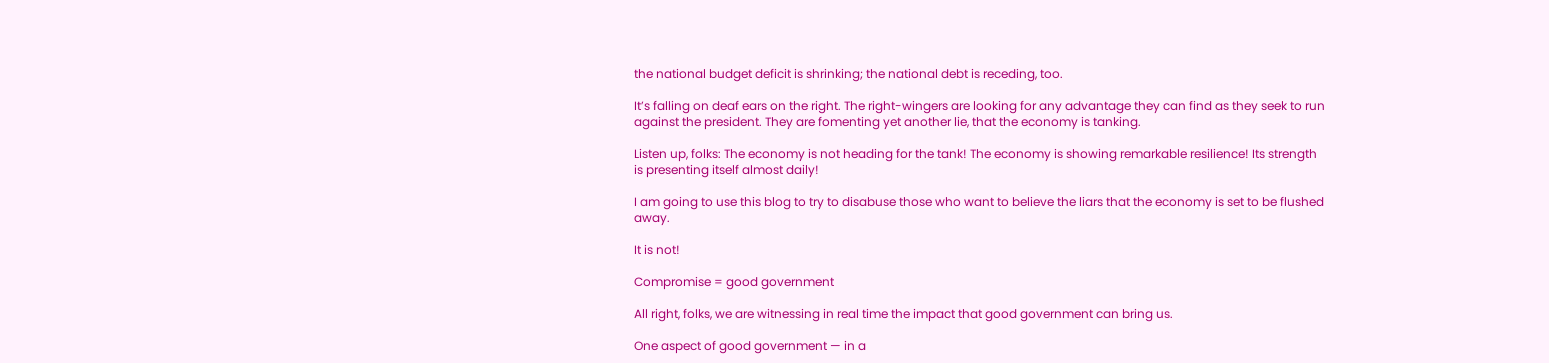the national budget deficit is shrinking; the national debt is receding, too.

It’s falling on deaf ears on the right. The right-wingers are looking for any advantage they can find as they seek to run against the president. They are fomenting yet another lie, that the economy is tanking.

Listen up, folks: The economy is not heading for the tank! The economy is showing remarkable resilience! Its strength is presenting itself almost daily!

I am going to use this blog to try to disabuse those who want to believe the liars that the economy is set to be flushed away.

It is not!

Compromise = good government

All right, folks, we are witnessing in real time the impact that good government can bring us.

One aspect of good government — in a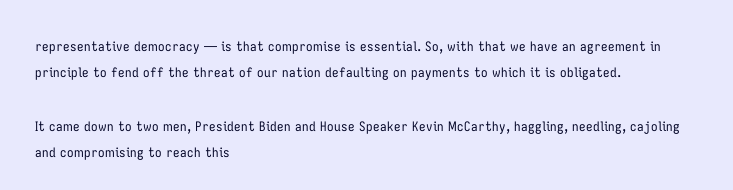representative democracy — is that compromise is essential. So, with that we have an agreement in principle to fend off the threat of our nation defaulting on payments to which it is obligated.

It came down to two men, President Biden and House Speaker Kevin McCarthy, haggling, needling, cajoling and compromising to reach this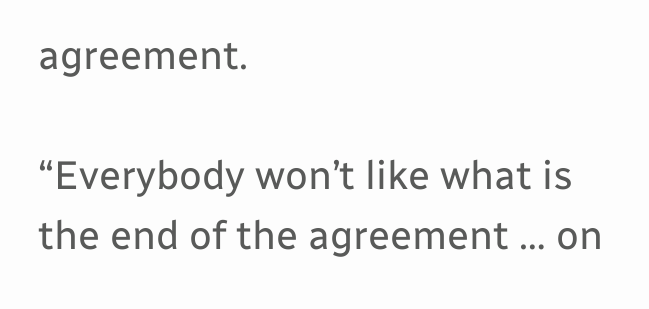agreement.

“Everybody won’t like what is the end of the agreement … on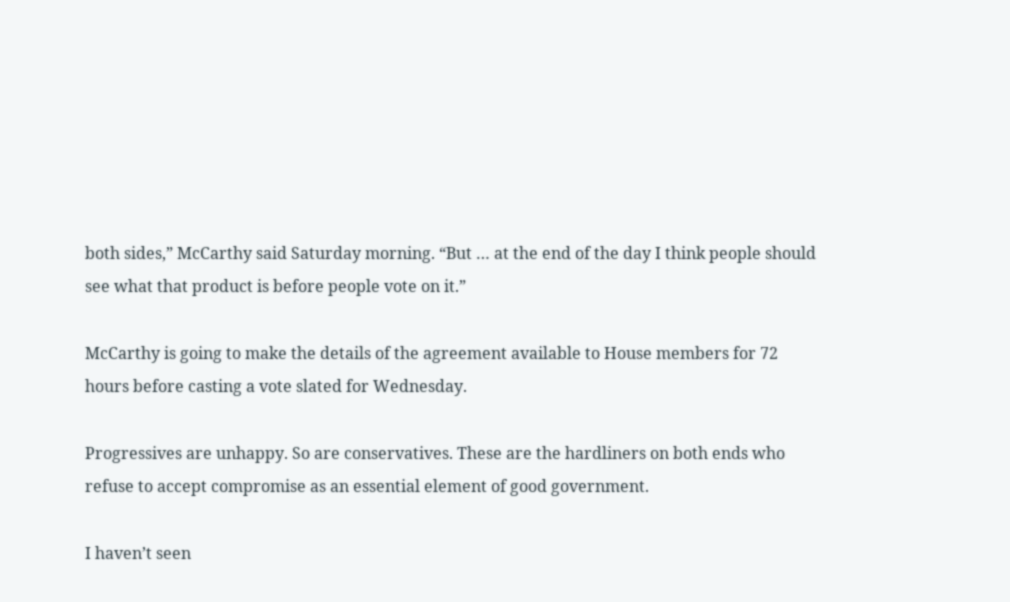both sides,” McCarthy said Saturday morning. “But … at the end of the day I think people should see what that product is before people vote on it.”

McCarthy is going to make the details of the agreement available to House members for 72 hours before casting a vote slated for Wednesday.

Progressives are unhappy. So are conservatives. These are the hardliners on both ends who refuse to accept compromise as an essential element of good government.

I haven’t seen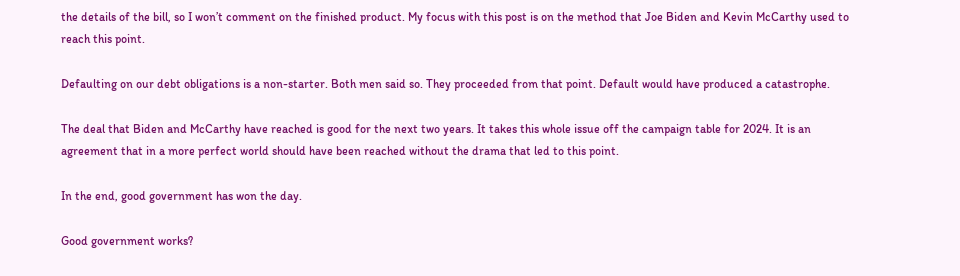the details of the bill, so I won’t comment on the finished product. My focus with this post is on the method that Joe Biden and Kevin McCarthy used to reach this point.

Defaulting on our debt obligations is a non-starter. Both men said so. They proceeded from that point. Default would have produced a catastrophe.

The deal that Biden and McCarthy have reached is good for the next two years. It takes this whole issue off the campaign table for 2024. It is an agreement that in a more perfect world should have been reached without the drama that led to this point.

In the end, good government has won the day.

Good government works?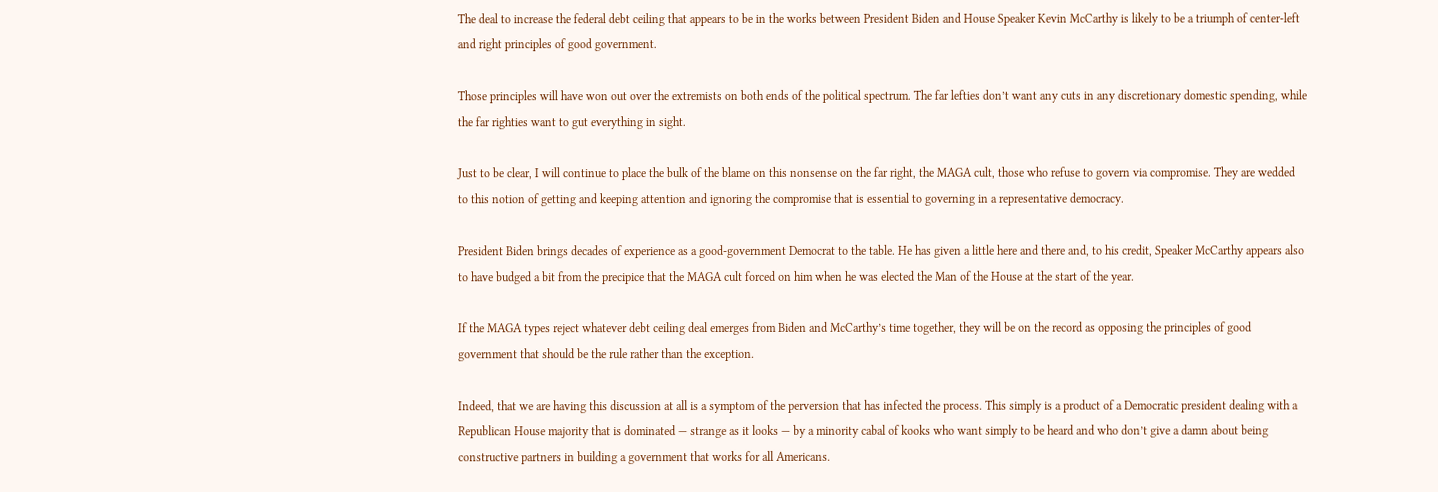The deal to increase the federal debt ceiling that appears to be in the works between President Biden and House Speaker Kevin McCarthy is likely to be a triumph of center-left and right principles of good government.

Those principles will have won out over the extremists on both ends of the political spectrum. The far lefties don’t want any cuts in any discretionary domestic spending, while the far righties want to gut everything in sight.

Just to be clear, I will continue to place the bulk of the blame on this nonsense on the far right, the MAGA cult, those who refuse to govern via compromise. They are wedded to this notion of getting and keeping attention and ignoring the compromise that is essential to governing in a representative democracy.

President Biden brings decades of experience as a good-government Democrat to the table. He has given a little here and there and, to his credit, Speaker McCarthy appears also to have budged a bit from the precipice that the MAGA cult forced on him when he was elected the Man of the House at the start of the year.

If the MAGA types reject whatever debt ceiling deal emerges from Biden and McCarthy’s time together, they will be on the record as opposing the principles of good government that should be the rule rather than the exception.

Indeed, that we are having this discussion at all is a symptom of the perversion that has infected the process. This simply is a product of a Democratic president dealing with a Republican House majority that is dominated — strange as it looks — by a minority cabal of kooks who want simply to be heard and who don’t give a damn about being constructive partners in building a government that works for all Americans.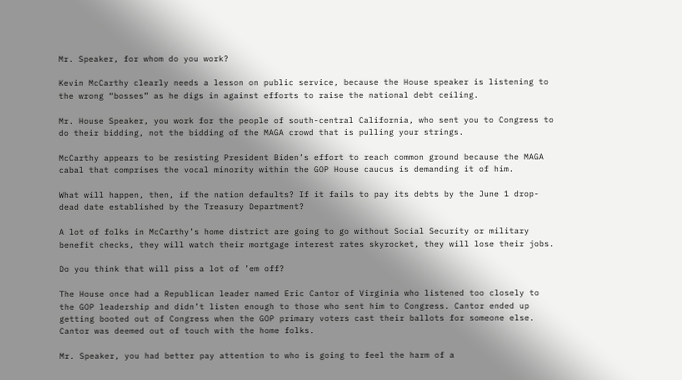Mr. Speaker, for whom do you work?

Kevin McCarthy clearly needs a lesson on public service, because the House speaker is listening to the wrong “bosses” as he digs in against efforts to raise the national debt ceiling.

Mr. House Speaker, you work for the people of south-central California, who sent you to Congress to do their bidding, not the bidding of the MAGA crowd that is pulling your strings.

McCarthy appears to be resisting President Biden’s effort to reach common ground because the MAGA cabal that comprises the vocal minority within the GOP House caucus is demanding it of him.

What will happen, then, if the nation defaults? If it fails to pay its debts by the June 1 drop-dead date established by the Treasury Department?

A lot of folks in McCarthy’s home district are going to go without Social Security or military benefit checks, they will watch their mortgage interest rates skyrocket, they will lose their jobs.

Do you think that will piss a lot of ’em off?

The House once had a Republican leader named Eric Cantor of Virginia who listened too closely to the GOP leadership and didn’t listen enough to those who sent him to Congress. Cantor ended up getting booted out of Congress when the GOP primary voters cast their ballots for someone else. Cantor was deemed out of touch with the home folks.

Mr. Speaker, you had better pay attention to who is going to feel the harm of a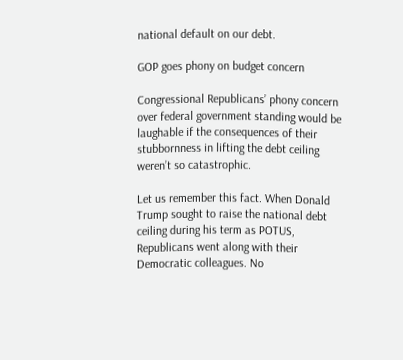national default on our debt.

GOP goes phony on budget concern

Congressional Republicans’ phony concern over federal government standing would be laughable if the consequences of their stubbornness in lifting the debt ceiling weren’t so catastrophic.

Let us remember this fact. When Donald Trump sought to raise the national debt ceiling during his term as POTUS, Republicans went along with their Democratic colleagues. No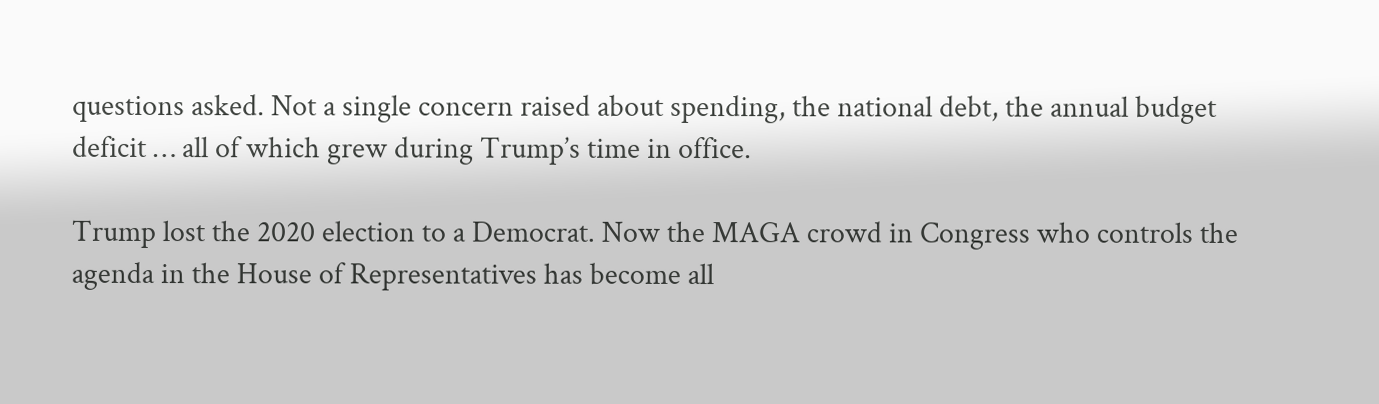questions asked. Not a single concern raised about spending, the national debt, the annual budget deficit … all of which grew during Trump’s time in office.

Trump lost the 2020 election to a Democrat. Now the MAGA crowd in Congress who controls the agenda in the House of Representatives has become all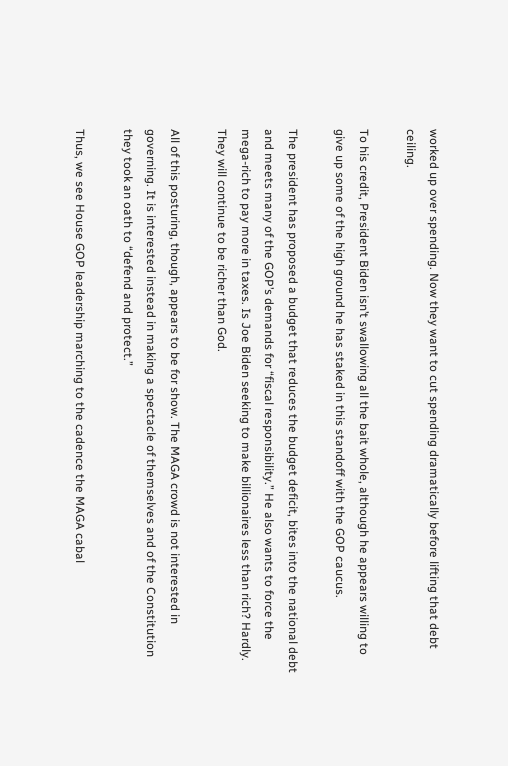worked up over spending. Now they want to cut spending dramatically before lifting that debt ceiling.

To his credit, President Biden isn’t swallowing all the bait whole, although he appears willing to give up some of the high ground he has staked in this standoff with the GOP caucus.

The president has proposed a budget that reduces the budget deficit, bites into the national debt and meets many of the GOP’s demands for “fiscal responsibility.” He also wants to force the mega-rich to pay more in taxes. Is Joe Biden seeking to make billionaires less than rich? Hardly. They will continue to be richer than God.

All of this posturing, though, appears to be for show. The MAGA crowd is not interested in governing. It is interested instead in making a spectacle of themselves and of the Constitution they took an oath to “defend and protect.”

Thus, we see House GOP leadership marching to the cadence the MAGA cabal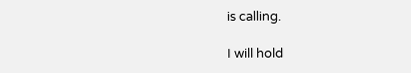is calling.

I will hold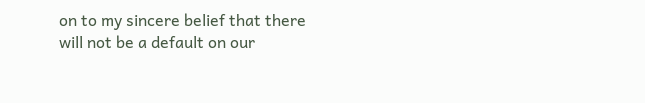on to my sincere belief that there will not be a default on our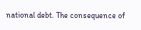national debt. The consequence of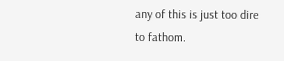any of this is just too dire to fathom.